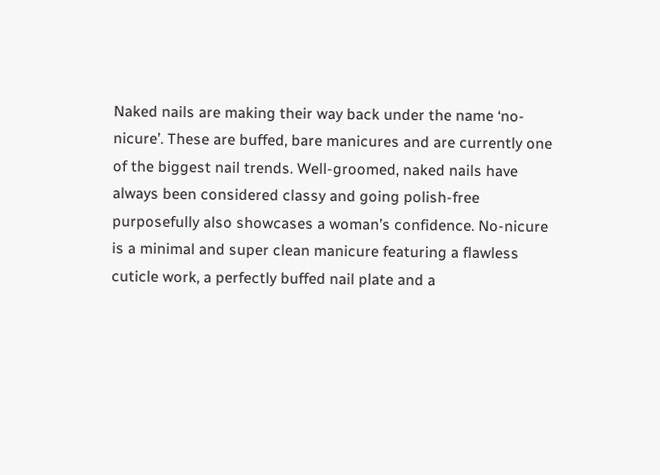Naked nails are making their way back under the name ‘no-nicure’. These are buffed, bare manicures and are currently one of the biggest nail trends. Well-groomed, naked nails have always been considered classy and going polish-free purposefully also showcases a woman’s confidence. No-nicure is a minimal and super clean manicure featuring a flawless cuticle work, a perfectly buffed nail plate and a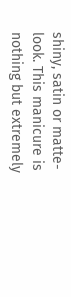shiny, satin or matte-look. This manicure is nothing but extremely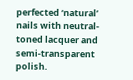perfected ‘natural’ nails with neutral-toned lacquer and semi-transparent polish.